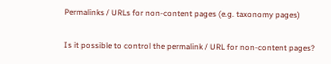Permalinks / URLs for non-content pages (e.g. taxonomy pages)

Is it possible to control the permalink / URL for non-content pages?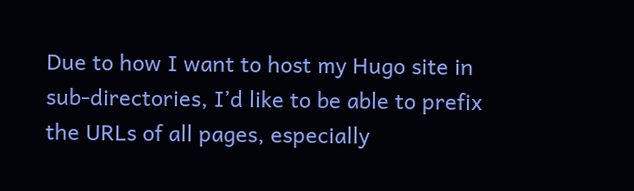Due to how I want to host my Hugo site in sub-directories, I’d like to be able to prefix the URLs of all pages, especially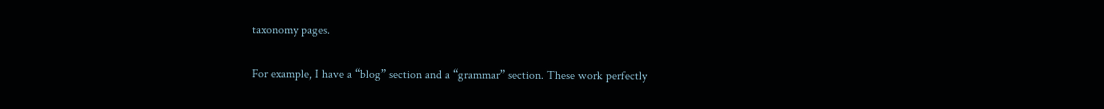taxonomy pages.

For example, I have a “blog” section and a “grammar” section. These work perfectly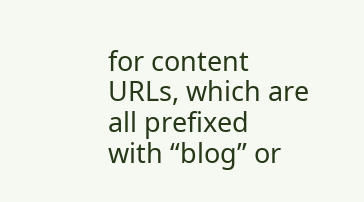for content URLs, which are all prefixed with “blog” or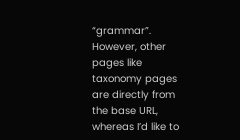“grammar”. However, other pages like taxonomy pages are directly from the base URL, whereas I’d like to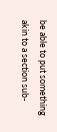be able to put something akin to a section sub-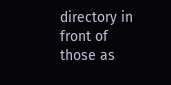directory in front of those as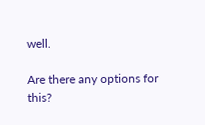well.

Are there any options for this?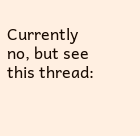Currently no, but see this thread: